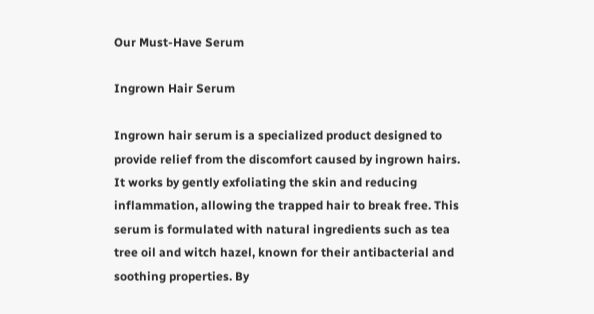Our Must-Have Serum

Ingrown Hair Serum

Ingrown hair serum is a specialized product designed to provide relief from the discomfort caused by ingrown hairs. It works by gently exfoliating the skin and reducing inflammation, allowing the trapped hair to break free. This serum is formulated with natural ingredients such as tea tree oil and witch hazel, known for their antibacterial and soothing properties. By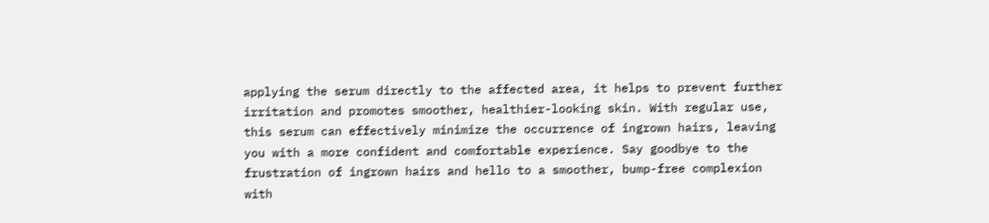applying the serum directly to the affected area, it helps to prevent further irritation and promotes smoother, healthier-looking skin. With regular use, this serum can effectively minimize the occurrence of ingrown hairs, leaving you with a more confident and comfortable experience. Say goodbye to the frustration of ingrown hairs and hello to a smoother, bump-free complexion with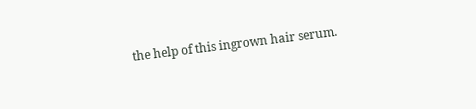the help of this ingrown hair serum.